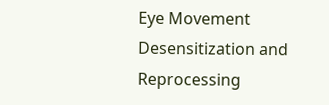Eye Movement Desensitization and Reprocessing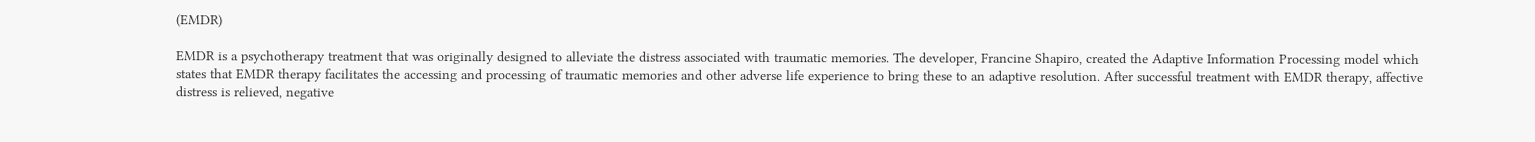(EMDR)

EMDR is a psychotherapy treatment that was originally designed to alleviate the distress associated with traumatic memories. The developer, Francine Shapiro, created the Adaptive Information Processing model which states that EMDR therapy facilitates the accessing and processing of traumatic memories and other adverse life experience to bring these to an adaptive resolution. After successful treatment with EMDR therapy, affective distress is relieved, negative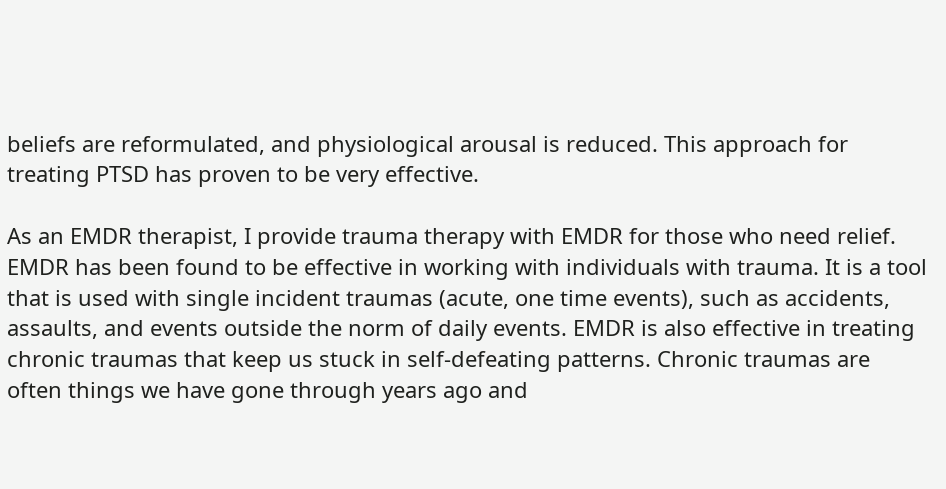beliefs are reformulated, and physiological arousal is reduced. This approach for treating PTSD has proven to be very effective.

As an EMDR therapist, I provide trauma therapy with EMDR for those who need relief. EMDR has been found to be effective in working with individuals with trauma. It is a tool that is used with single incident traumas (acute, one time events), such as accidents, assaults, and events outside the norm of daily events. EMDR is also effective in treating chronic traumas that keep us stuck in self-defeating patterns. Chronic traumas are often things we have gone through years ago and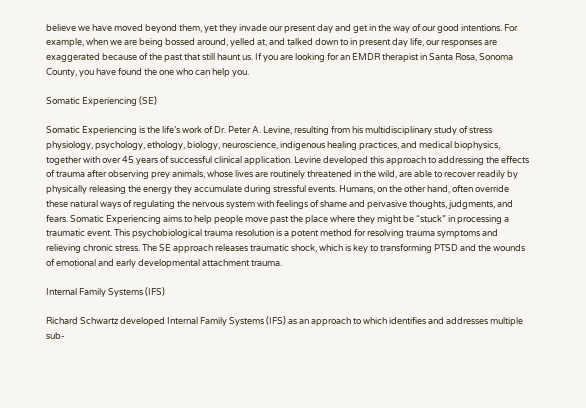believe we have moved beyond them, yet they invade our present day and get in the way of our good intentions. For example, when we are being bossed around, yelled at, and talked down to in present day life, our responses are exaggerated because of the past that still haunt us. If you are looking for an EMDR therapist in Santa Rosa, Sonoma County, you have found the one who can help you.

Somatic Experiencing (SE)

Somatic Experiencing is the life’s work of Dr. Peter A. Levine, resulting from his multidisciplinary study of stress physiology, psychology, ethology, biology, neuroscience, indigenous healing practices, and medical biophysics, together with over 45 years of successful clinical application. Levine developed this approach to addressing the effects of trauma after observing prey animals, whose lives are routinely threatened in the wild, are able to recover readily by physically releasing the energy they accumulate during stressful events. Humans, on the other hand, often override these natural ways of regulating the nervous system with feelings of shame and pervasive thoughts, judgments, and fears. Somatic Experiencing aims to help people move past the place where they might be “stuck” in processing a traumatic event. This psychobiological trauma resolution is a potent method for resolving trauma symptoms and relieving chronic stress. The SE approach releases traumatic shock, which is key to transforming PTSD and the wounds of emotional and early developmental attachment trauma.

Internal Family Systems (IFS)

Richard Schwartz developed Internal Family Systems (IFS) as an approach to which identifies and addresses multiple sub-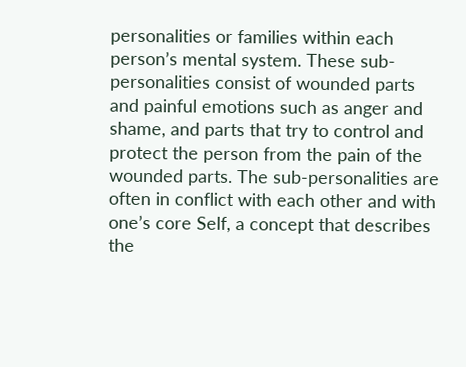personalities or families within each person’s mental system. These sub-personalities consist of wounded parts and painful emotions such as anger and shame, and parts that try to control and protect the person from the pain of the wounded parts. The sub-personalities are often in conflict with each other and with one’s core Self, a concept that describes the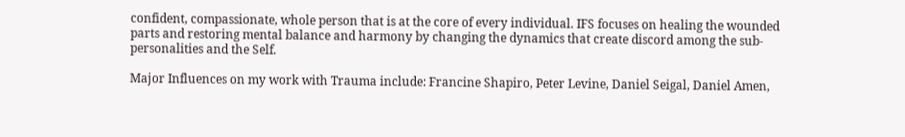confident, compassionate, whole person that is at the core of every individual. IFS focuses on healing the wounded parts and restoring mental balance and harmony by changing the dynamics that create discord among the sub-personalities and the Self.

Major Influences on my work with Trauma include: Francine Shapiro, Peter Levine, Daniel Seigal, Daniel Amen,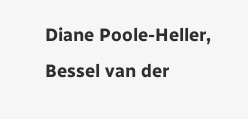Diane Poole-Heller, Bessel van der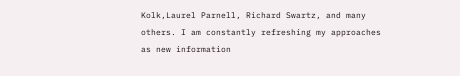Kolk,Laurel Parnell, Richard Swartz, and many others. I am constantly refreshing my approaches as new information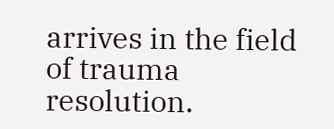arrives in the field of trauma resolution.